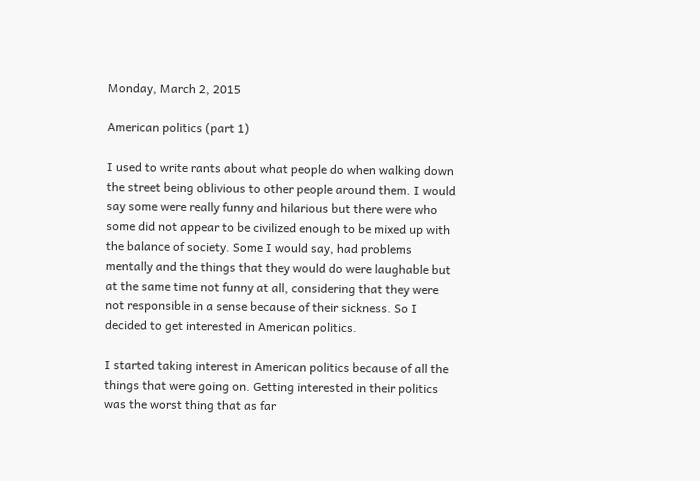Monday, March 2, 2015

American politics (part 1)

I used to write rants about what people do when walking down the street being oblivious to other people around them. I would say some were really funny and hilarious but there were who some did not appear to be civilized enough to be mixed up with the balance of society. Some I would say, had problems mentally and the things that they would do were laughable but at the same time not funny at all, considering that they were not responsible in a sense because of their sickness. So I decided to get interested in American politics.

I started taking interest in American politics because of all the things that were going on. Getting interested in their politics was the worst thing that as far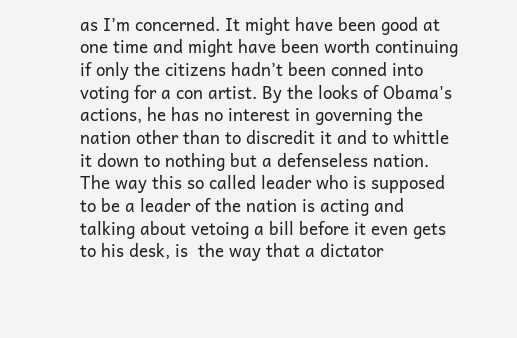as I’m concerned. It might have been good at one time and might have been worth continuing if only the citizens hadn’t been conned into voting for a con artist. By the looks of Obama's actions, he has no interest in governing the nation other than to discredit it and to whittle it down to nothing but a defenseless nation. The way this so called leader who is supposed to be a leader of the nation is acting and talking about vetoing a bill before it even gets to his desk, is  the way that a dictator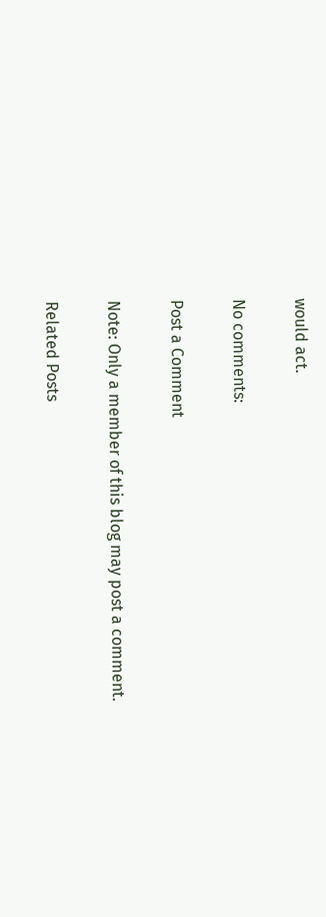would act.

No comments:

Post a Comment

Note: Only a member of this blog may post a comment.

Related Posts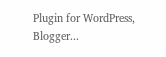Plugin for WordPress, Blogger...